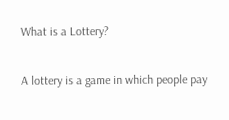What is a Lottery?

A lottery is a game in which people pay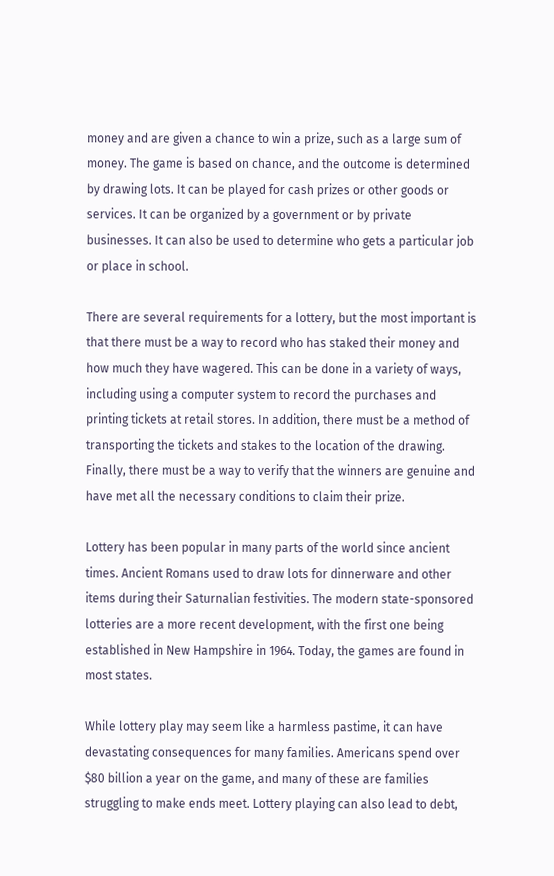money and are given a chance to win a prize, such as a large sum of money. The game is based on chance, and the outcome is determined by drawing lots. It can be played for cash prizes or other goods or services. It can be organized by a government or by private businesses. It can also be used to determine who gets a particular job or place in school.

There are several requirements for a lottery, but the most important is that there must be a way to record who has staked their money and how much they have wagered. This can be done in a variety of ways, including using a computer system to record the purchases and printing tickets at retail stores. In addition, there must be a method of transporting the tickets and stakes to the location of the drawing. Finally, there must be a way to verify that the winners are genuine and have met all the necessary conditions to claim their prize.

Lottery has been popular in many parts of the world since ancient times. Ancient Romans used to draw lots for dinnerware and other items during their Saturnalian festivities. The modern state-sponsored lotteries are a more recent development, with the first one being established in New Hampshire in 1964. Today, the games are found in most states.

While lottery play may seem like a harmless pastime, it can have devastating consequences for many families. Americans spend over $80 billion a year on the game, and many of these are families struggling to make ends meet. Lottery playing can also lead to debt,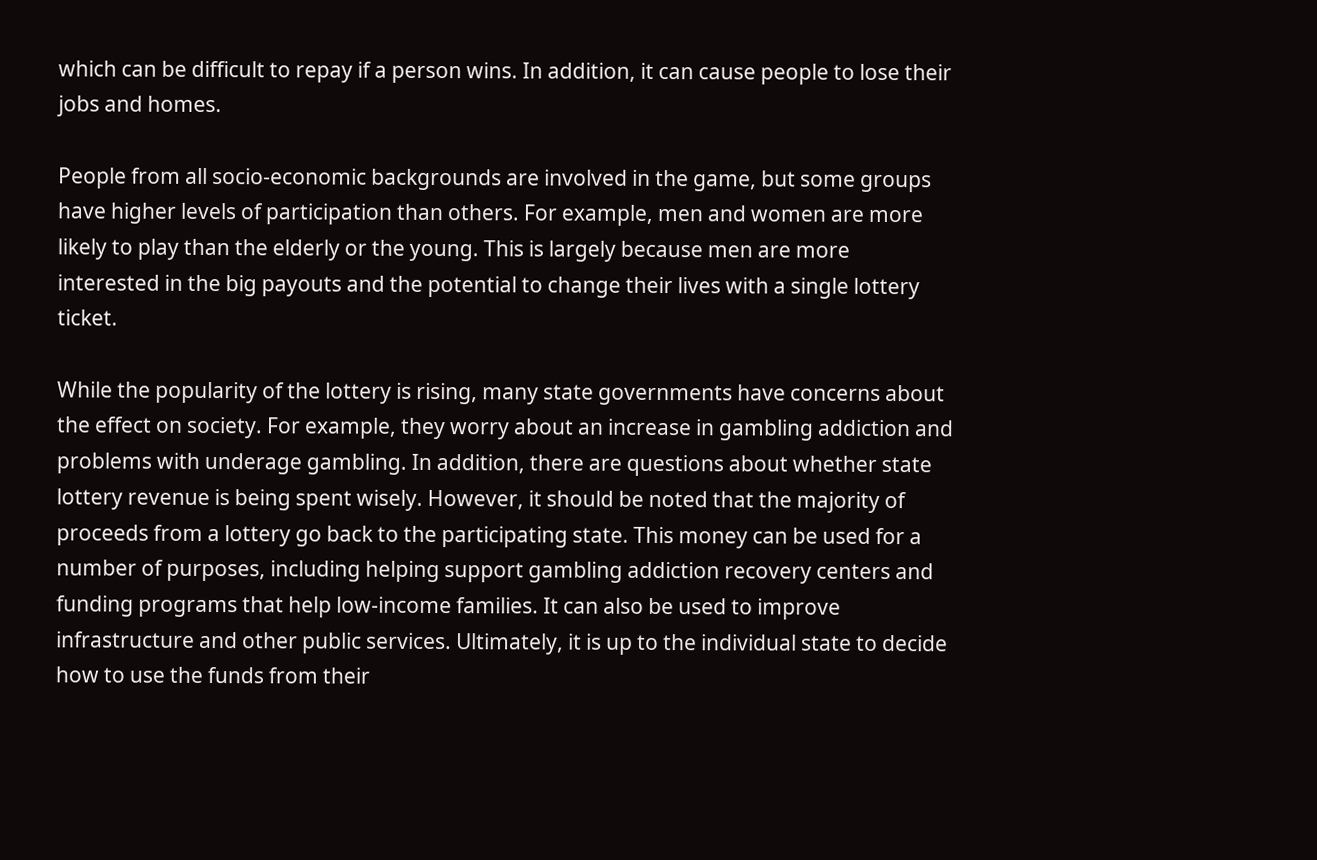which can be difficult to repay if a person wins. In addition, it can cause people to lose their jobs and homes.

People from all socio-economic backgrounds are involved in the game, but some groups have higher levels of participation than others. For example, men and women are more likely to play than the elderly or the young. This is largely because men are more interested in the big payouts and the potential to change their lives with a single lottery ticket.

While the popularity of the lottery is rising, many state governments have concerns about the effect on society. For example, they worry about an increase in gambling addiction and problems with underage gambling. In addition, there are questions about whether state lottery revenue is being spent wisely. However, it should be noted that the majority of proceeds from a lottery go back to the participating state. This money can be used for a number of purposes, including helping support gambling addiction recovery centers and funding programs that help low-income families. It can also be used to improve infrastructure and other public services. Ultimately, it is up to the individual state to decide how to use the funds from their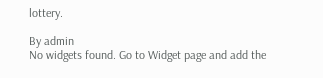lottery.

By admin
No widgets found. Go to Widget page and add the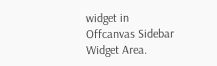widget in Offcanvas Sidebar Widget Area.